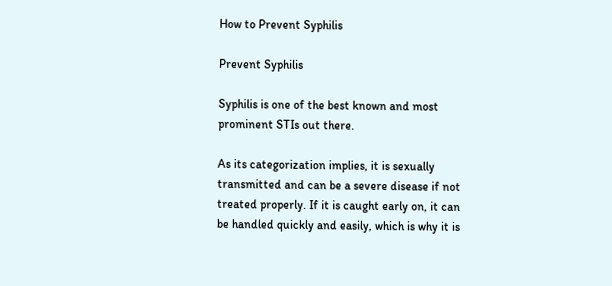How to Prevent Syphilis

Prevent Syphilis

Syphilis is one of the best known and most prominent STIs out there.

As its categorization implies, it is sexually transmitted and can be a severe disease if not treated properly. If it is caught early on, it can be handled quickly and easily, which is why it is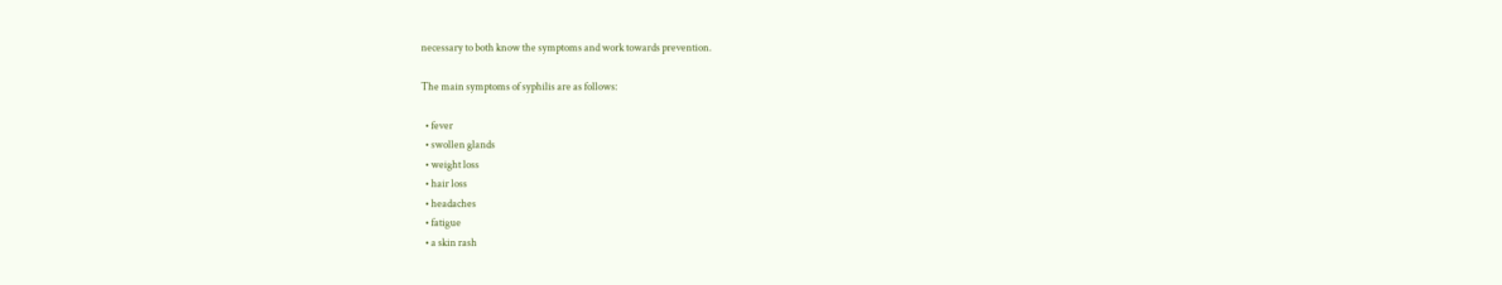necessary to both know the symptoms and work towards prevention.

The main symptoms of syphilis are as follows:

  • fever
  • swollen glands
  • weight loss
  • hair loss
  • headaches
  • fatigue
  • a skin rash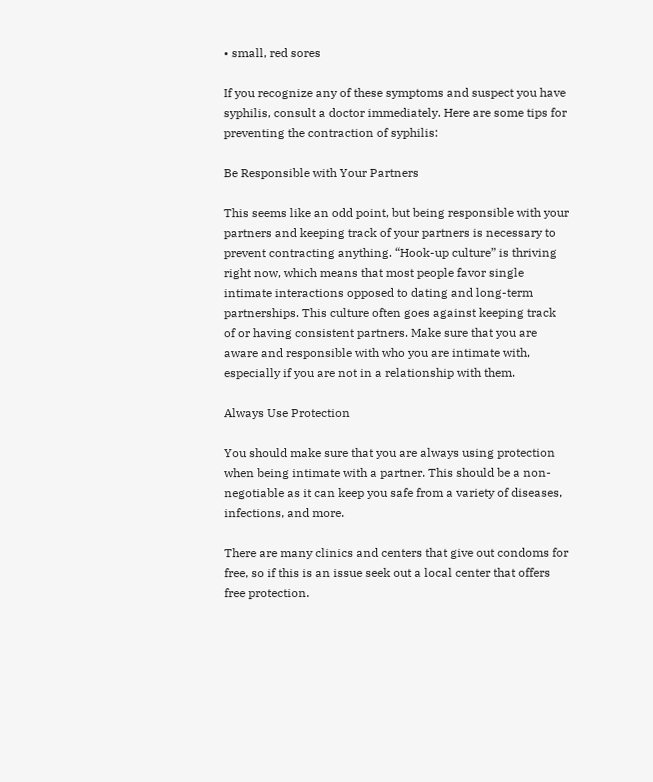• small, red sores

If you recognize any of these symptoms and suspect you have syphilis, consult a doctor immediately. Here are some tips for preventing the contraction of syphilis:

Be Responsible with Your Partners

This seems like an odd point, but being responsible with your partners and keeping track of your partners is necessary to prevent contracting anything. “Hook-up culture” is thriving right now, which means that most people favor single intimate interactions opposed to dating and long-term partnerships. This culture often goes against keeping track of or having consistent partners. Make sure that you are aware and responsible with who you are intimate with, especially if you are not in a relationship with them.

Always Use Protection

You should make sure that you are always using protection when being intimate with a partner. This should be a non-negotiable as it can keep you safe from a variety of diseases, infections, and more.

There are many clinics and centers that give out condoms for free, so if this is an issue seek out a local center that offers free protection.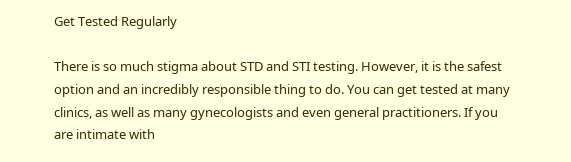Get Tested Regularly

There is so much stigma about STD and STI testing. However, it is the safest option and an incredibly responsible thing to do. You can get tested at many clinics, as well as many gynecologists and even general practitioners. If you are intimate with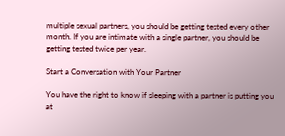multiple sexual partners, you should be getting tested every other month. If you are intimate with a single partner, you should be getting tested twice per year.

Start a Conversation with Your Partner

You have the right to know if sleeping with a partner is putting you at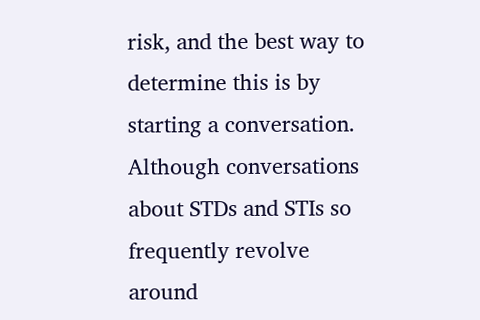risk, and the best way to determine this is by starting a conversation. Although conversations about STDs and STIs so frequently revolve around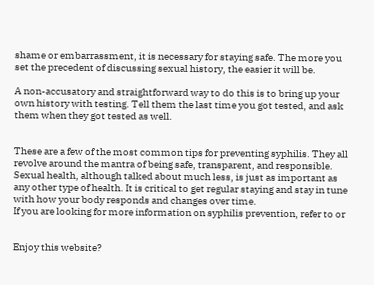shame or embarrassment, it is necessary for staying safe. The more you set the precedent of discussing sexual history, the easier it will be.

A non-accusatory and straightforward way to do this is to bring up your own history with testing. Tell them the last time you got tested, and ask them when they got tested as well.


These are a few of the most common tips for preventing syphilis. They all revolve around the mantra of being safe, transparent, and responsible. Sexual health, although talked about much less, is just as important as any other type of health. It is critical to get regular staying and stay in tune with how your body responds and changes over time.
If you are looking for more information on syphilis prevention, refer to or


Enjoy this website?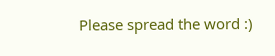Please spread the word :)